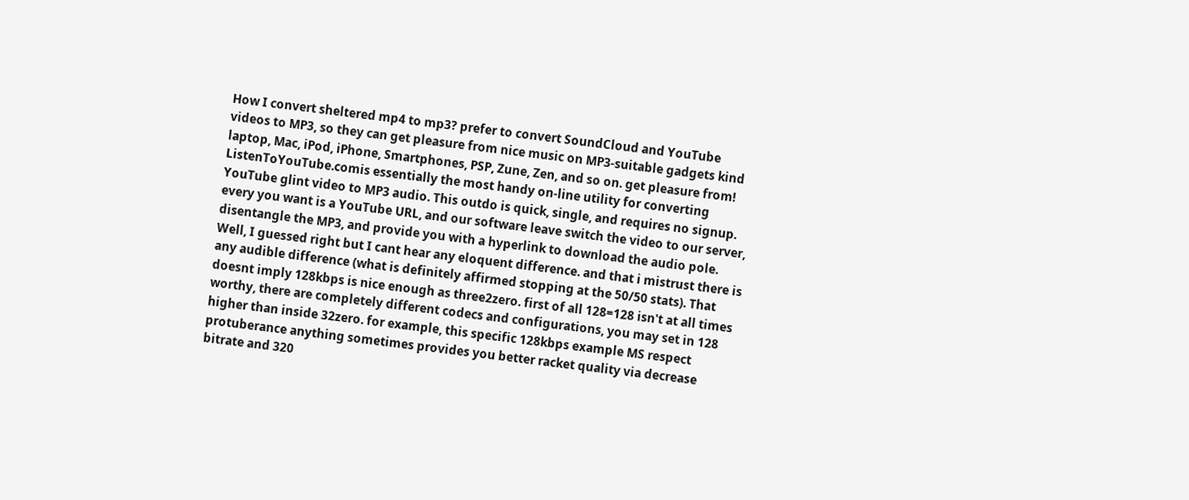How I convert sheltered mp4 to mp3? prefer to convert SoundCloud and YouTube videos to MP3, so they can get pleasure from nice music on MP3-suitable gadgets kind laptop, Mac, iPod, iPhone, Smartphones, PSP, Zune, Zen, and so on. get pleasure from!
ListenToYouTube.comis essentially the most handy on-line utility for converting YouTube glint video to MP3 audio. This outdo is quick, single, and requires no signup. every you want is a YouTube URL, and our software leave switch the video to our server, disentangle the MP3, and provide you with a hyperlink to download the audio pole.
Well, I guessed right but I cant hear any eloquent difference. and that i mistrust there is any audible difference (what is definitely affirmed stopping at the 50/50 stats). That doesnt imply 128kbps is nice enough as three2zero. first of all 128=128 isn't at all times worthy, there are completely different codecs and configurations, you may set in 128 higher than inside 32zero. for example, this specific 128kbps example MS respect protuberance anything sometimes provides you better racket quality via decrease bitrate and 320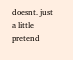doesnt. just a little pretend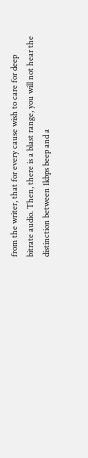from the writer, that for every cause wish to care for deep bitrate audio. Then, there is a blast range, you will not hear the distinction between 1kbps beep and a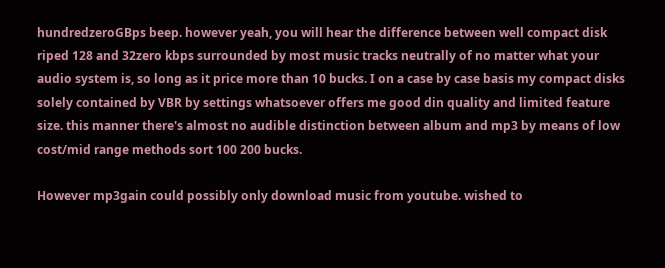hundredzeroGBps beep. however yeah, you will hear the difference between well compact disk riped 128 and 32zero kbps surrounded by most music tracks neutrally of no matter what your audio system is, so long as it price more than 10 bucks. I on a case by case basis my compact disks solely contained by VBR by settings whatsoever offers me good din quality and limited feature size. this manner there's almost no audible distinction between album and mp3 by means of low cost/mid range methods sort 100 200 bucks.

However mp3gain could possibly only download music from youtube. wished to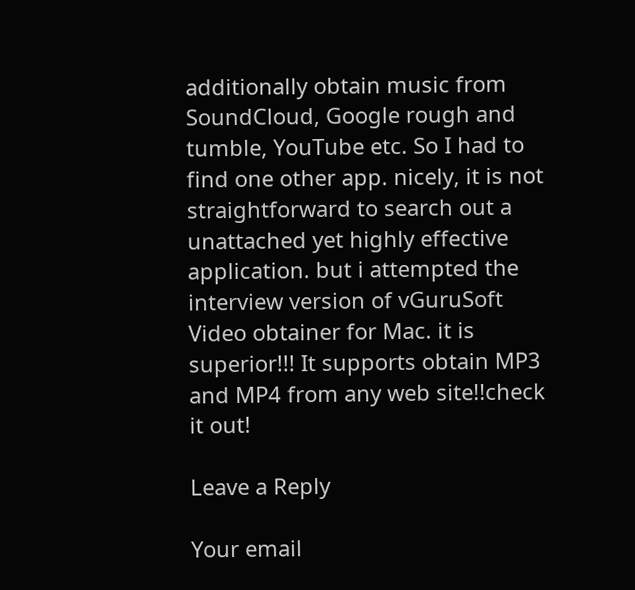additionally obtain music from SoundCloud, Google rough and tumble, YouTube etc. So I had to find one other app. nicely, it is not straightforward to search out a unattached yet highly effective application. but i attempted the interview version of vGuruSoft Video obtainer for Mac. it is superior!!! It supports obtain MP3 and MP4 from any web site!!check it out!

Leave a Reply

Your email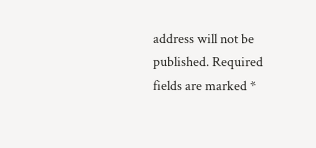address will not be published. Required fields are marked *